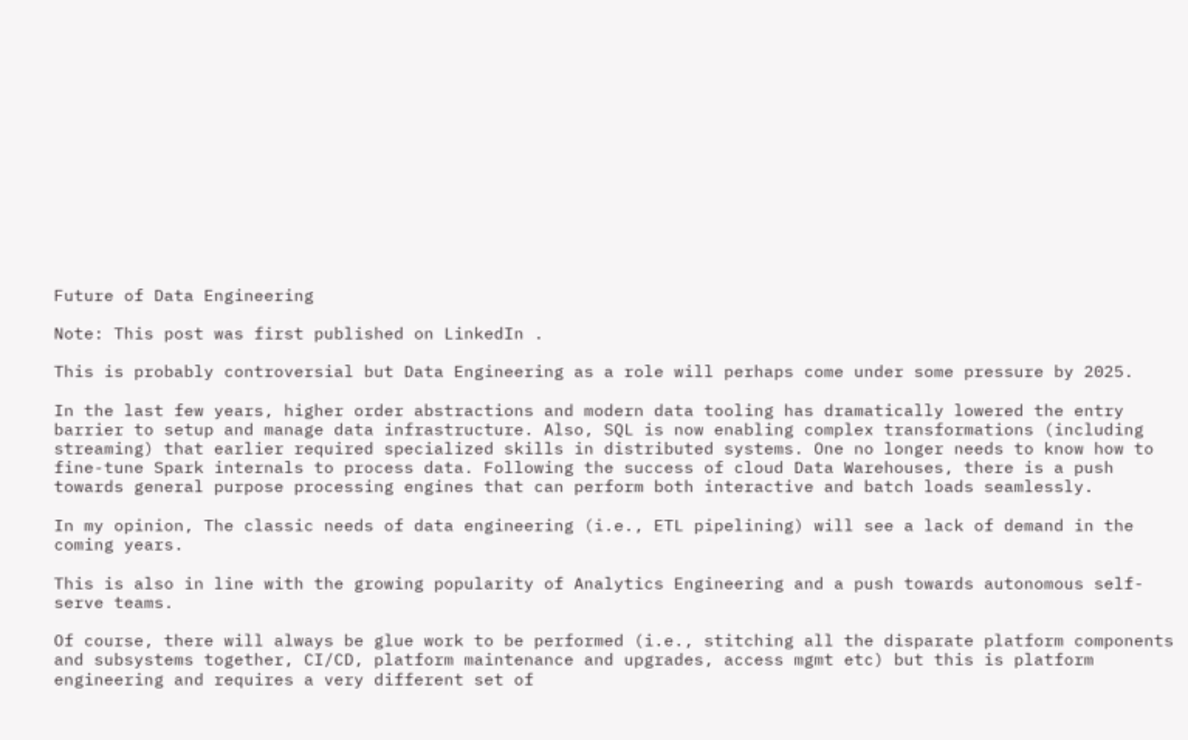Future of Data Engineering

Note: This post was first published on LinkedIn .

This is probably controversial but Data Engineering as a role will perhaps come under some pressure by 2025.

In the last few years, higher order abstractions and modern data tooling has dramatically lowered the entry barrier to setup and manage data infrastructure. Also, SQL is now enabling complex transformations (including streaming) that earlier required specialized skills in distributed systems. One no longer needs to know how to fine-tune Spark internals to process data. Following the success of cloud Data Warehouses, there is a push towards general purpose processing engines that can perform both interactive and batch loads seamlessly.

In my opinion, The classic needs of data engineering (i.e., ETL pipelining) will see a lack of demand in the coming years.

This is also in line with the growing popularity of Analytics Engineering and a push towards autonomous self-serve teams.

Of course, there will always be glue work to be performed (i.e., stitching all the disparate platform components and subsystems together, CI/CD, platform maintenance and upgrades, access mgmt etc) but this is platform engineering and requires a very different set of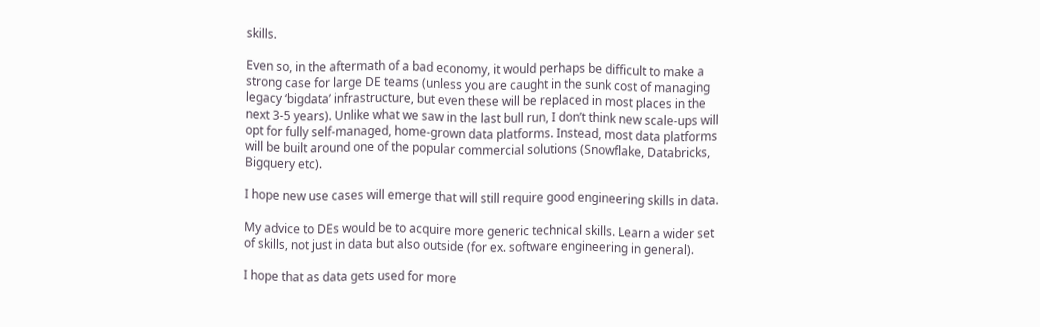skills.

Even so, in the aftermath of a bad economy, it would perhaps be difficult to make a strong case for large DE teams (unless you are caught in the sunk cost of managing legacy ‘bigdata’ infrastructure, but even these will be replaced in most places in the next 3-5 years). Unlike what we saw in the last bull run, I don’t think new scale-ups will opt for fully self-managed, home-grown data platforms. Instead, most data platforms will be built around one of the popular commercial solutions (Snowflake, Databricks, Bigquery etc).

I hope new use cases will emerge that will still require good engineering skills in data.

My advice to DEs would be to acquire more generic technical skills. Learn a wider set of skills, not just in data but also outside (for ex. software engineering in general).

I hope that as data gets used for more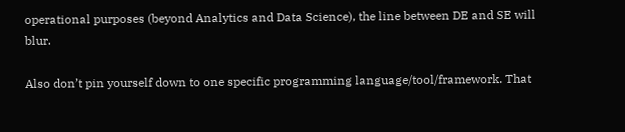operational purposes (beyond Analytics and Data Science), the line between DE and SE will blur.

Also don’t pin yourself down to one specific programming language/tool/framework. That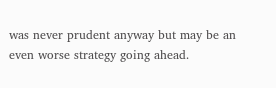was never prudent anyway but may be an even worse strategy going ahead.